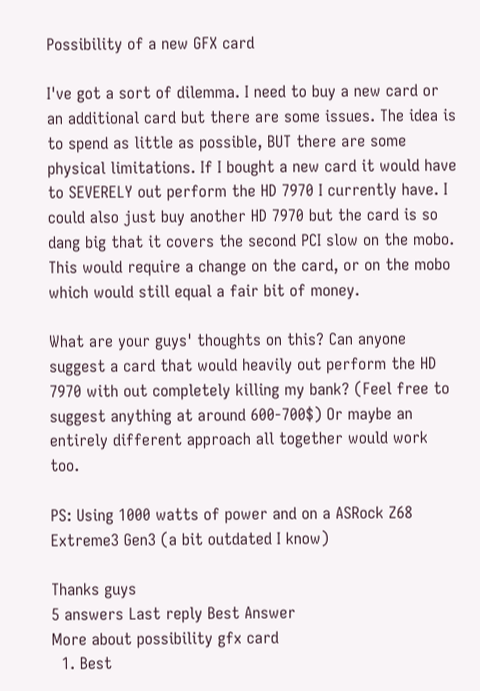Possibility of a new GFX card

I've got a sort of dilemma. I need to buy a new card or an additional card but there are some issues. The idea is to spend as little as possible, BUT there are some physical limitations. If I bought a new card it would have to SEVERELY out perform the HD 7970 I currently have. I could also just buy another HD 7970 but the card is so dang big that it covers the second PCI slow on the mobo. This would require a change on the card, or on the mobo which would still equal a fair bit of money.

What are your guys' thoughts on this? Can anyone suggest a card that would heavily out perform the HD 7970 with out completely killing my bank? (Feel free to suggest anything at around 600-700$) Or maybe an entirely different approach all together would work too.

PS: Using 1000 watts of power and on a ASRock Z68 Extreme3 Gen3 (a bit outdated I know)

Thanks guys
5 answers Last reply Best Answer
More about possibility gfx card
  1. Best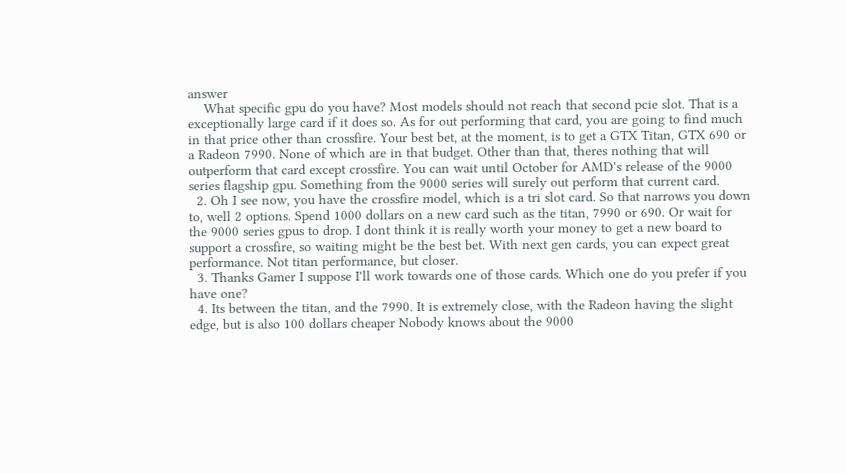answer
    What specific gpu do you have? Most models should not reach that second pcie slot. That is a exceptionally large card if it does so. As for out performing that card, you are going to find much in that price other than crossfire. Your best bet, at the moment, is to get a GTX Titan, GTX 690 or a Radeon 7990. None of which are in that budget. Other than that, theres nothing that will outperform that card except crossfire. You can wait until October for AMD's release of the 9000 series flagship gpu. Something from the 9000 series will surely out perform that current card.
  2. Oh I see now, you have the crossfire model, which is a tri slot card. So that narrows you down to, well 2 options. Spend 1000 dollars on a new card such as the titan, 7990 or 690. Or wait for the 9000 series gpus to drop. I dont think it is really worth your money to get a new board to support a crossfire, so waiting might be the best bet. With next gen cards, you can expect great performance. Not titan performance, but closer.
  3. Thanks Gamer I suppose I'll work towards one of those cards. Which one do you prefer if you have one?
  4. Its between the titan, and the 7990. It is extremely close, with the Radeon having the slight edge, but is also 100 dollars cheaper Nobody knows about the 9000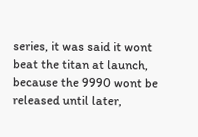series, it was said it wont beat the titan at launch, because the 9990 wont be released until later,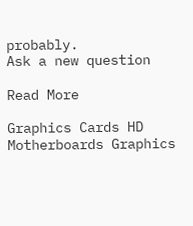probably.
Ask a new question

Read More

Graphics Cards HD Motherboards Graphics